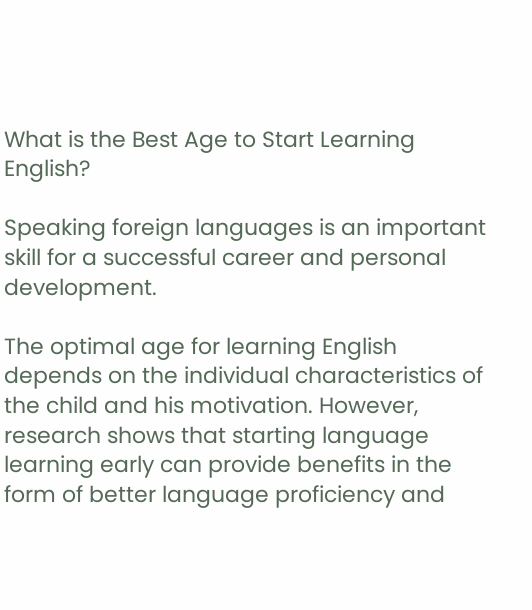What is the Best Age to Start Learning English?

Speaking foreign languages is an important skill for a successful career and personal development.

The optimal age for learning English depends on the individual characteristics of the child and his motivation. However, research shows that starting language learning early can provide benefits in the form of better language proficiency and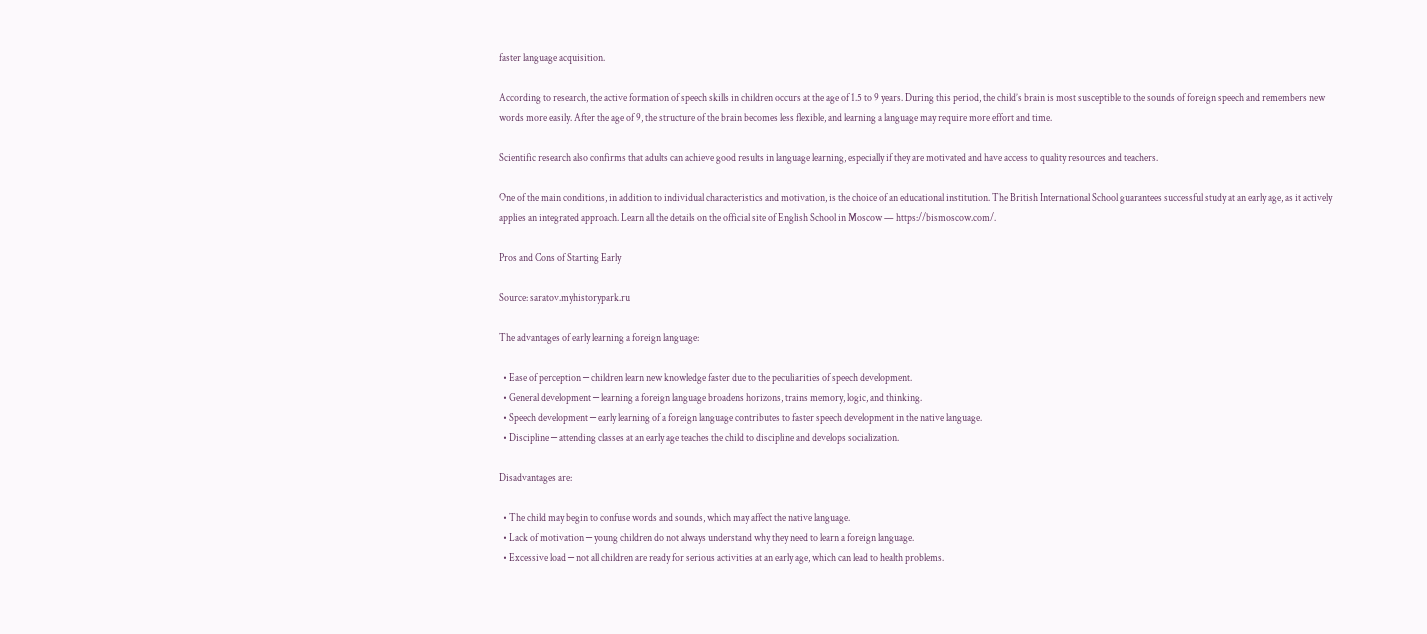faster language acquisition.

According to research, the active formation of speech skills in children occurs at the age of 1.5 to 9 years. During this period, the child’s brain is most susceptible to the sounds of foreign speech and remembers new words more easily. After the age of 9, the structure of the brain becomes less flexible, and learning a language may require more effort and time.

Scientific research also confirms that adults can achieve good results in language learning, especially if they are motivated and have access to quality resources and teachers.

One of the main conditions, in addition to individual characteristics and motivation, is the choice of an educational institution. The British International School guarantees successful study at an early age, as it actively applies an integrated approach. Learn all the details on the official site of English School in Moscow — https://bismoscow.com/.

Pros and Cons of Starting Early

Source: saratov.myhistorypark.ru

The advantages of early learning a foreign language:

  • Ease of perception ─ children learn new knowledge faster due to the peculiarities of speech development.
  • General development ─ learning a foreign language broadens horizons, trains memory, logic, and thinking.
  • Speech development ─ early learning of a foreign language contributes to faster speech development in the native language.
  • Discipline ─ attending classes at an early age teaches the child to discipline and develops socialization.

Disadvantages are:

  • The child may begin to confuse words and sounds, which may affect the native language.
  • Lack of motivation ─ young children do not always understand why they need to learn a foreign language.
  • Excessive load ─ not all children are ready for serious activities at an early age, which can lead to health problems.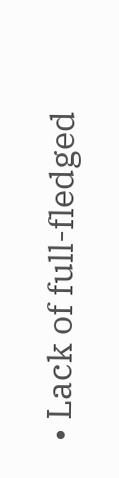• Lack of full-fledged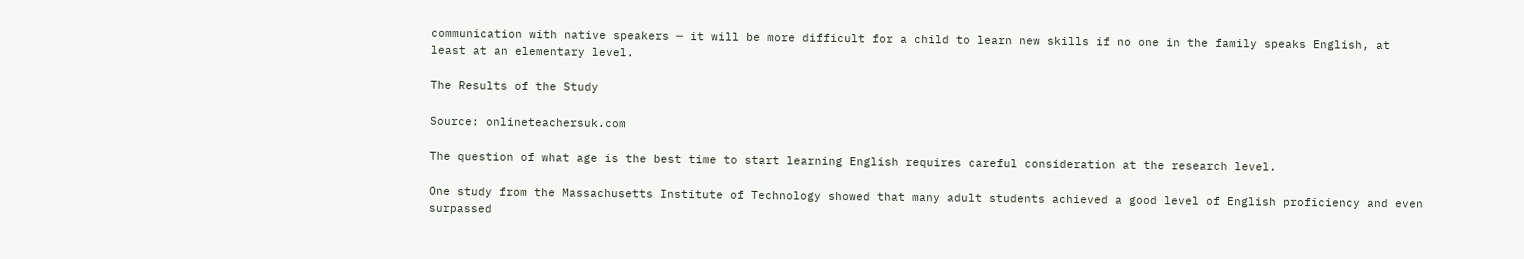communication with native speakers ─ it will be more difficult for a child to learn new skills if no one in the family speaks English, at least at an elementary level.

The Results of the Study

Source: onlineteachersuk.com

The question of what age is the best time to start learning English requires careful consideration at the research level.

One study from the Massachusetts Institute of Technology showed that many adult students achieved a good level of English proficiency and even surpassed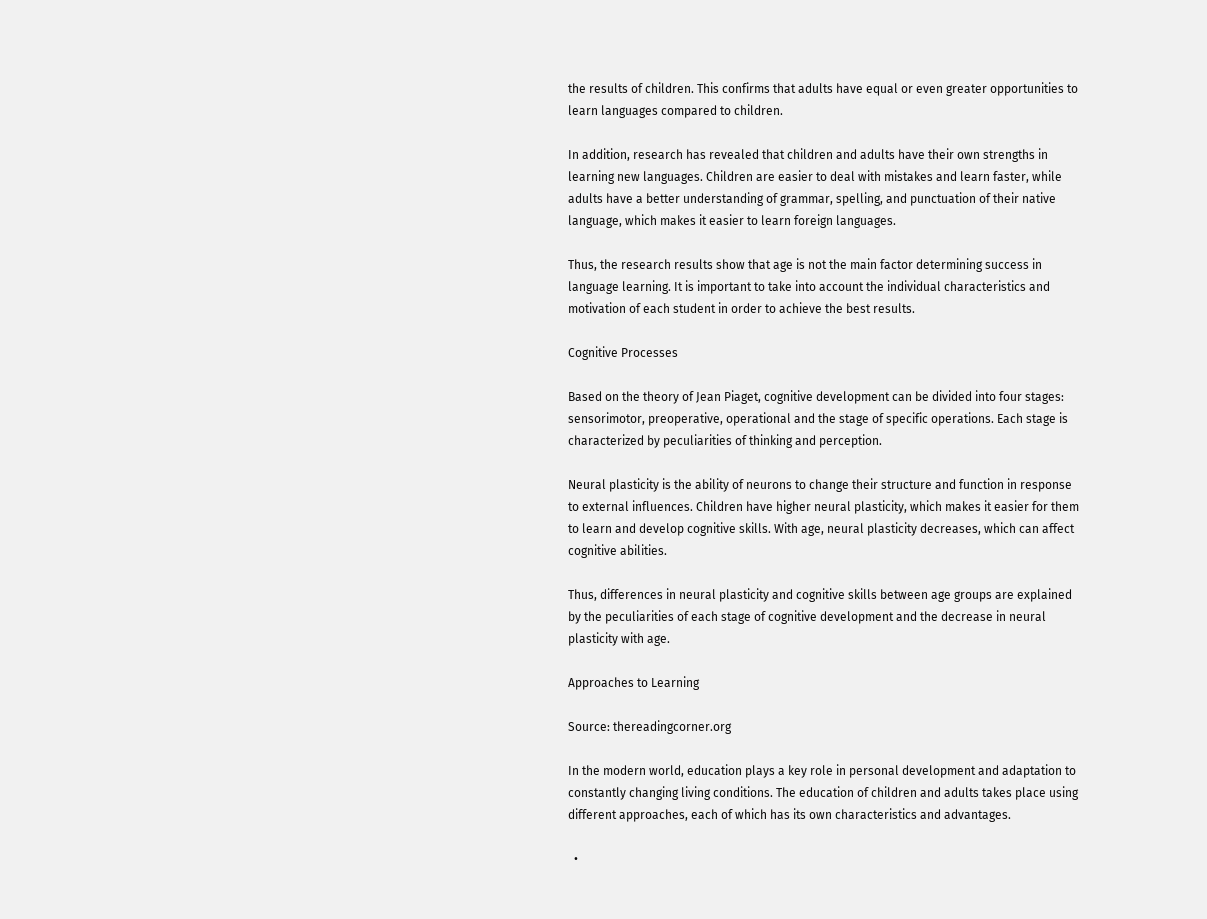the results of children. This confirms that adults have equal or even greater opportunities to learn languages compared to children.

In addition, research has revealed that children and adults have their own strengths in learning new languages. Children are easier to deal with mistakes and learn faster, while adults have a better understanding of grammar, spelling, and punctuation of their native language, which makes it easier to learn foreign languages.

Thus, the research results show that age is not the main factor determining success in language learning. It is important to take into account the individual characteristics and motivation of each student in order to achieve the best results.

Cognitive Processes

Based on the theory of Jean Piaget, cognitive development can be divided into four stages: sensorimotor, preoperative, operational and the stage of specific operations. Each stage is characterized by peculiarities of thinking and perception.

Neural plasticity is the ability of neurons to change their structure and function in response to external influences. Children have higher neural plasticity, which makes it easier for them to learn and develop cognitive skills. With age, neural plasticity decreases, which can affect cognitive abilities.

Thus, differences in neural plasticity and cognitive skills between age groups are explained by the peculiarities of each stage of cognitive development and the decrease in neural plasticity with age.

Approaches to Learning

Source: thereadingcorner.org

In the modern world, education plays a key role in personal development and adaptation to constantly changing living conditions. The education of children and adults takes place using different approaches, each of which has its own characteristics and advantages.

  •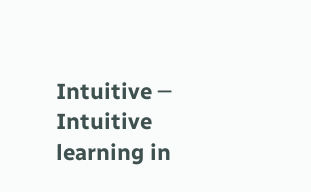Intuitive ─ Intuitive learning in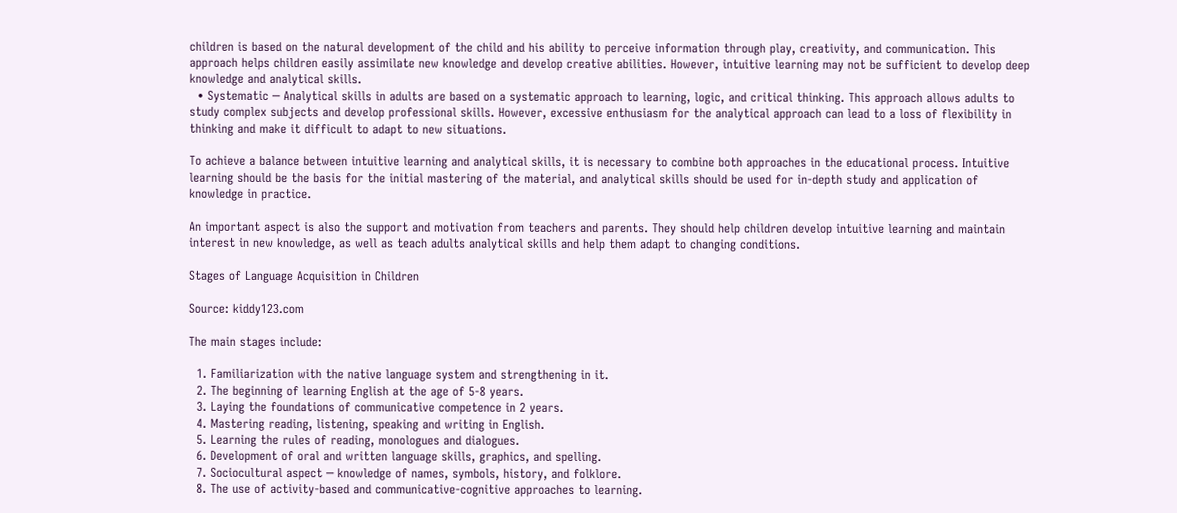children is based on the natural development of the child and his ability to perceive information through play, creativity, and communication. This approach helps children easily assimilate new knowledge and develop creative abilities. However, intuitive learning may not be sufficient to develop deep knowledge and analytical skills.
  • Systematic ─ Analytical skills in adults are based on a systematic approach to learning, logic, and critical thinking. This approach allows adults to study complex subjects and develop professional skills. However, excessive enthusiasm for the analytical approach can lead to a loss of flexibility in thinking and make it difficult to adapt to new situations.

To achieve a balance between intuitive learning and analytical skills, it is necessary to combine both approaches in the educational process. Intuitive learning should be the basis for the initial mastering of the material, and analytical skills should be used for in-depth study and application of knowledge in practice.

An important aspect is also the support and motivation from teachers and parents. They should help children develop intuitive learning and maintain interest in new knowledge, as well as teach adults analytical skills and help them adapt to changing conditions.

Stages of Language Acquisition in Children

Source: kiddy123.com

The main stages include:

  1. Familiarization with the native language system and strengthening in it.
  2. The beginning of learning English at the age of 5-8 years.
  3. Laying the foundations of communicative competence in 2 years.
  4. Mastering reading, listening, speaking and writing in English.
  5. Learning the rules of reading, monologues and dialogues.
  6. Development of oral and written language skills, graphics, and spelling.
  7. Sociocultural aspect ─ knowledge of names, symbols, history, and folklore.
  8. The use of activity-based and communicative-cognitive approaches to learning.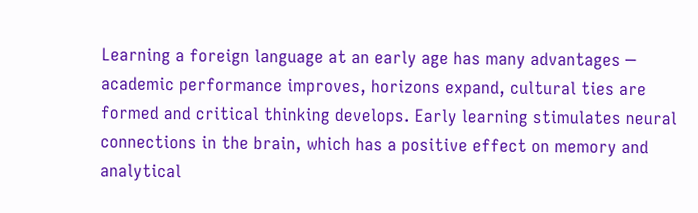Learning a foreign language at an early age has many advantages ─ academic performance improves, horizons expand, cultural ties are formed and critical thinking develops. Early learning stimulates neural connections in the brain, which has a positive effect on memory and analytical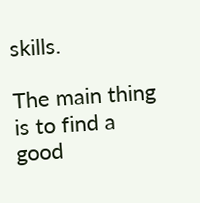skills.

The main thing is to find a good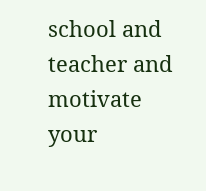school and teacher and motivate your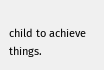child to achieve things.